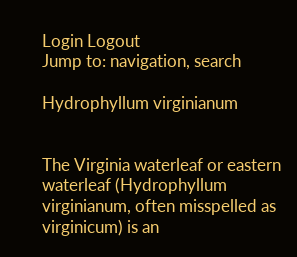Login Logout
Jump to: navigation, search

Hydrophyllum virginianum


The Virginia waterleaf or eastern waterleaf (Hydrophyllum virginianum, often misspelled as virginicum) is an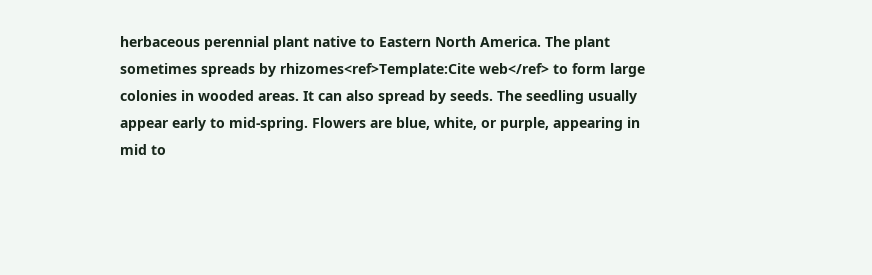herbaceous perennial plant native to Eastern North America. The plant sometimes spreads by rhizomes<ref>Template:Cite web</ref> to form large colonies in wooded areas. It can also spread by seeds. The seedling usually appear early to mid-spring. Flowers are blue, white, or purple, appearing in mid to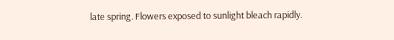late spring. Flowers exposed to sunlight bleach rapidly.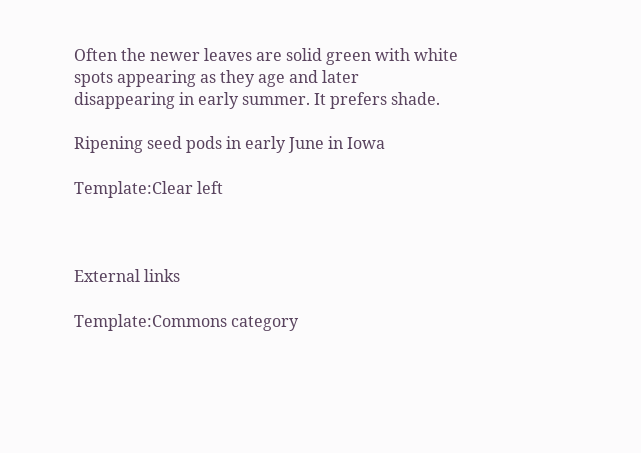Often the newer leaves are solid green with white spots appearing as they age and later disappearing in early summer. It prefers shade.

Ripening seed pods in early June in Iowa

Template:Clear left



External links

Template:Commons category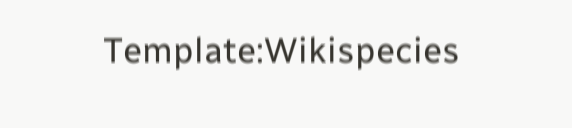Template:Wikispecies